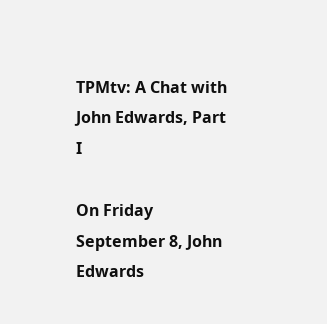TPMtv: A Chat with John Edwards, Part I

On Friday September 8, John Edwards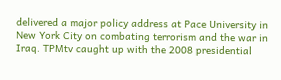delivered a major policy address at Pace University in New York City on combating terrorism and the war in Iraq. TPMtv caught up with the 2008 presidential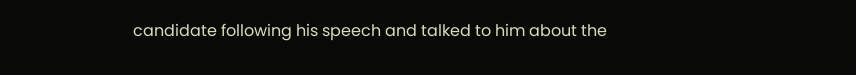candidate following his speech and talked to him about the